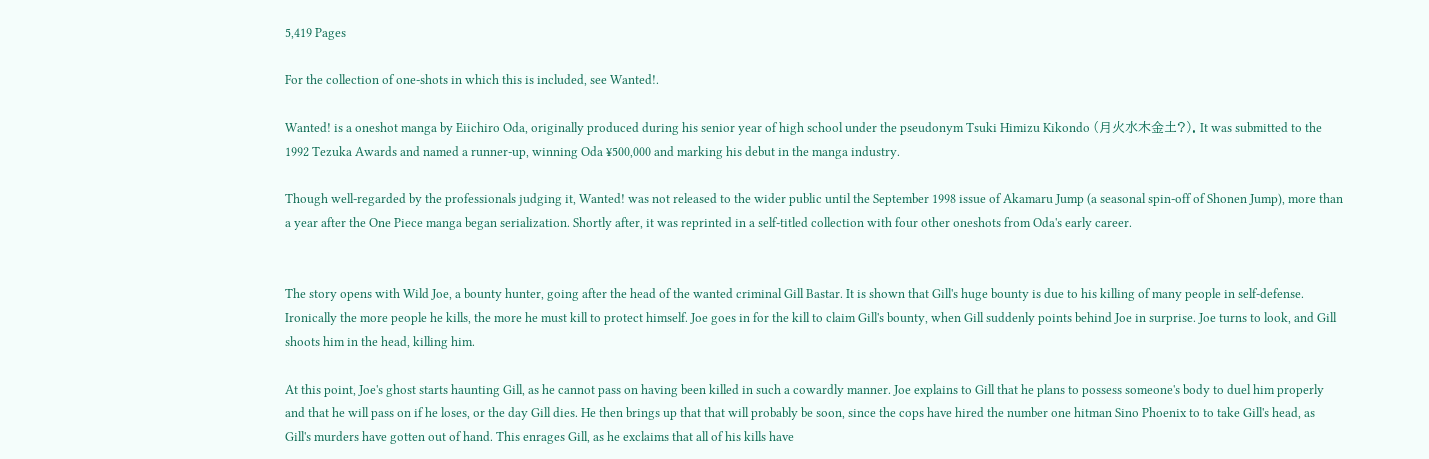5,419 Pages

For the collection of one-shots in which this is included, see Wanted!.

Wanted! is a oneshot manga by Eiichiro Oda, originally produced during his senior year of high school under the pseudonym Tsuki Himizu Kikondo (月火水木金土?). It was submitted to the 1992 Tezuka Awards and named a runner-up, winning Oda ¥500,000 and marking his debut in the manga industry.

Though well-regarded by the professionals judging it, Wanted! was not released to the wider public until the September 1998 issue of Akamaru Jump (a seasonal spin-off of Shonen Jump), more than a year after the One Piece manga began serialization. Shortly after, it was reprinted in a self-titled collection with four other oneshots from Oda's early career.


The story opens with Wild Joe, a bounty hunter, going after the head of the wanted criminal Gill Bastar. It is shown that Gill's huge bounty is due to his killing of many people in self-defense. Ironically the more people he kills, the more he must kill to protect himself. Joe goes in for the kill to claim Gill's bounty, when Gill suddenly points behind Joe in surprise. Joe turns to look, and Gill shoots him in the head, killing him.

At this point, Joe's ghost starts haunting Gill, as he cannot pass on having been killed in such a cowardly manner. Joe explains to Gill that he plans to possess someone's body to duel him properly and that he will pass on if he loses, or the day Gill dies. He then brings up that that will probably be soon, since the cops have hired the number one hitman Sino Phoenix to to take Gill's head, as Gill's murders have gotten out of hand. This enrages Gill, as he exclaims that all of his kills have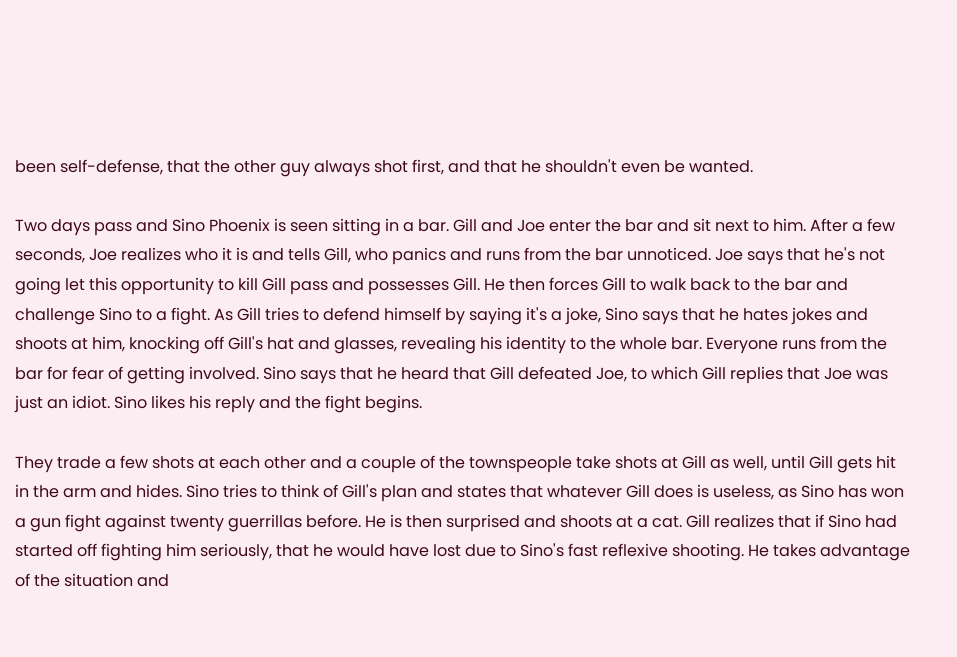been self-defense, that the other guy always shot first, and that he shouldn't even be wanted.

Two days pass and Sino Phoenix is seen sitting in a bar. Gill and Joe enter the bar and sit next to him. After a few seconds, Joe realizes who it is and tells Gill, who panics and runs from the bar unnoticed. Joe says that he's not going let this opportunity to kill Gill pass and possesses Gill. He then forces Gill to walk back to the bar and challenge Sino to a fight. As Gill tries to defend himself by saying it's a joke, Sino says that he hates jokes and shoots at him, knocking off Gill's hat and glasses, revealing his identity to the whole bar. Everyone runs from the bar for fear of getting involved. Sino says that he heard that Gill defeated Joe, to which Gill replies that Joe was just an idiot. Sino likes his reply and the fight begins.

They trade a few shots at each other and a couple of the townspeople take shots at Gill as well, until Gill gets hit in the arm and hides. Sino tries to think of Gill's plan and states that whatever Gill does is useless, as Sino has won a gun fight against twenty guerrillas before. He is then surprised and shoots at a cat. Gill realizes that if Sino had started off fighting him seriously, that he would have lost due to Sino's fast reflexive shooting. He takes advantage of the situation and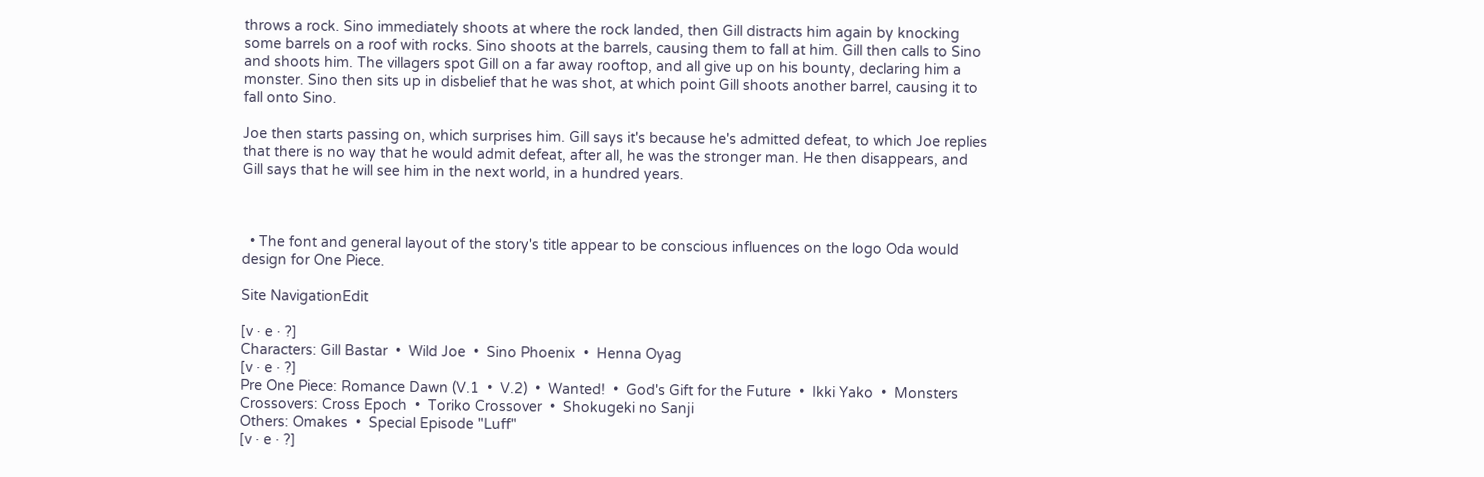throws a rock. Sino immediately shoots at where the rock landed, then Gill distracts him again by knocking some barrels on a roof with rocks. Sino shoots at the barrels, causing them to fall at him. Gill then calls to Sino and shoots him. The villagers spot Gill on a far away rooftop, and all give up on his bounty, declaring him a monster. Sino then sits up in disbelief that he was shot, at which point Gill shoots another barrel, causing it to fall onto Sino.

Joe then starts passing on, which surprises him. Gill says it's because he's admitted defeat, to which Joe replies that there is no way that he would admit defeat, after all, he was the stronger man. He then disappears, and Gill says that he will see him in the next world, in a hundred years.



  • The font and general layout of the story's title appear to be conscious influences on the logo Oda would design for One Piece.

Site NavigationEdit

[v · e · ?]
Characters: Gill Bastar  •  Wild Joe  •  Sino Phoenix  •  Henna Oyag
[v · e · ?]
Pre One Piece: Romance Dawn (V.1  •  V.2)  •  Wanted!  •  God's Gift for the Future  •  Ikki Yako  •  Monsters
Crossovers: Cross Epoch  •  Toriko Crossover  •  Shokugeki no Sanji
Others: Omakes  •  Special Episode "Luff"
[v · e · ?]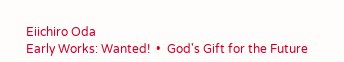Eiichiro Oda
Early Works: Wanted!  •  God's Gift for the Future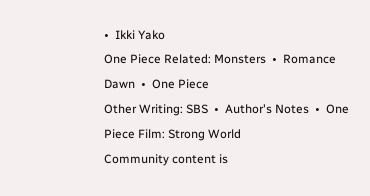•  Ikki Yako
One Piece Related: Monsters  •  Romance Dawn  •  One Piece
Other Writing: SBS  •  Author's Notes  •  One Piece Film: Strong World
Community content is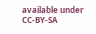available under CC-BY-SA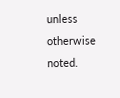unless otherwise noted.